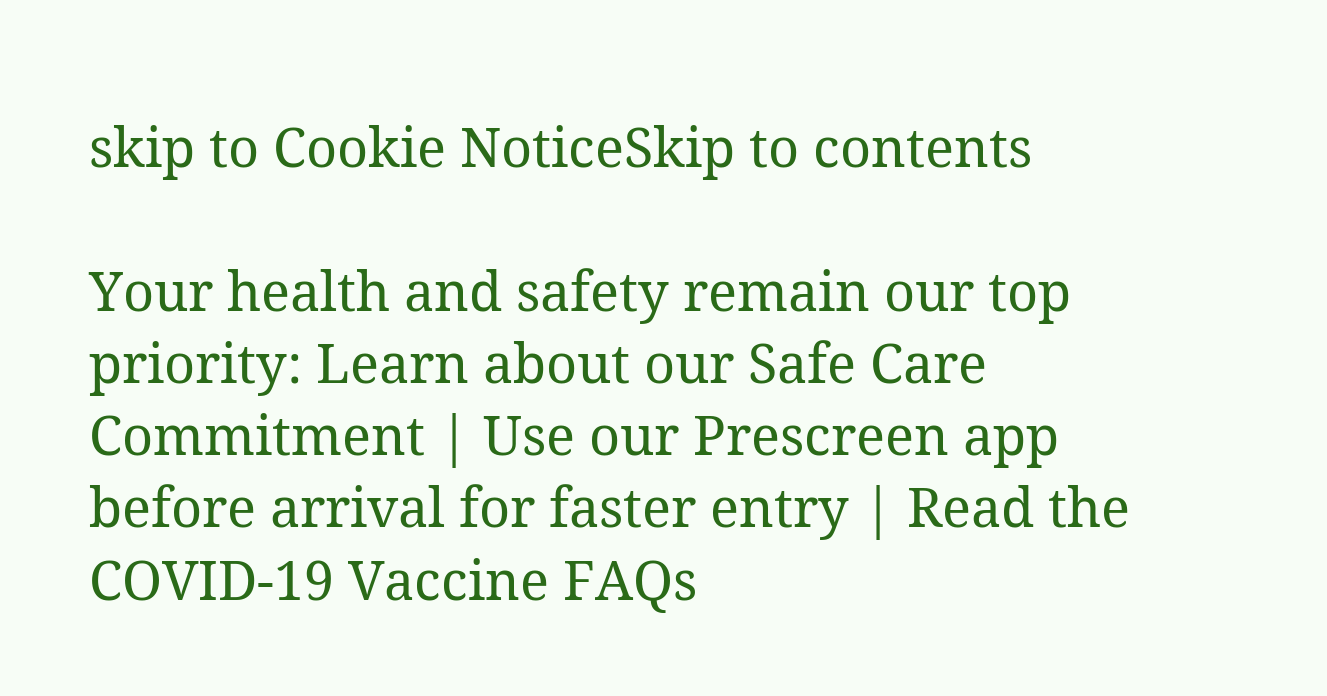skip to Cookie NoticeSkip to contents

Your health and safety remain our top priority: Learn about our Safe Care Commitment | Use our Prescreen app before arrival for faster entry | Read the COVID-19 Vaccine FAQs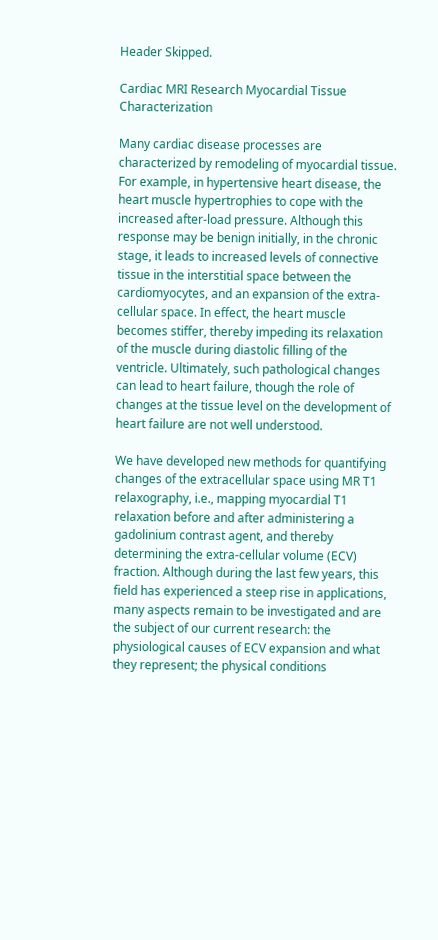Header Skipped.

Cardiac MRI Research Myocardial Tissue Characterization

Many cardiac disease processes are characterized by remodeling of myocardial tissue. For example, in hypertensive heart disease, the heart muscle hypertrophies to cope with the increased after-load pressure. Although this response may be benign initially, in the chronic stage, it leads to increased levels of connective tissue in the interstitial space between the cardiomyocytes, and an expansion of the extra-cellular space. In effect, the heart muscle becomes stiffer, thereby impeding its relaxation of the muscle during diastolic filling of the ventricle. Ultimately, such pathological changes can lead to heart failure, though the role of changes at the tissue level on the development of heart failure are not well understood.

We have developed new methods for quantifying changes of the extracellular space using MR T1 relaxography, i.e., mapping myocardial T1 relaxation before and after administering a gadolinium contrast agent, and thereby determining the extra-cellular volume (ECV) fraction. Although during the last few years, this field has experienced a steep rise in applications, many aspects remain to be investigated and are the subject of our current research: the physiological causes of ECV expansion and what they represent; the physical conditions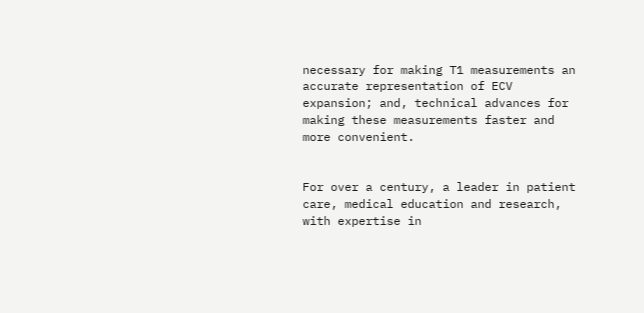necessary for making T1 measurements an accurate representation of ECV expansion; and, technical advances for making these measurements faster and more convenient.


For over a century, a leader in patient care, medical education and research, with expertise in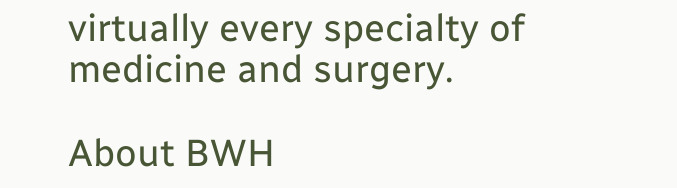virtually every specialty of medicine and surgery.

About BWH